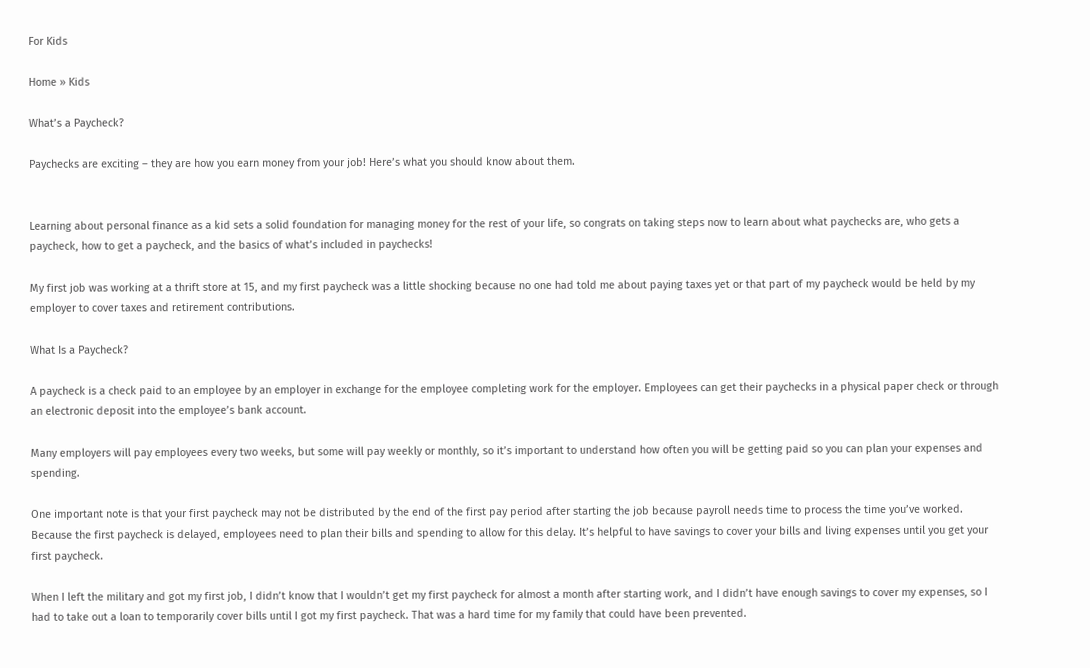For Kids

Home » Kids

What’s a Paycheck?

Paychecks are exciting – they are how you earn money from your job! Here’s what you should know about them.


Learning about personal finance as a kid sets a solid foundation for managing money for the rest of your life, so congrats on taking steps now to learn about what paychecks are, who gets a paycheck, how to get a paycheck, and the basics of what’s included in paychecks!

My first job was working at a thrift store at 15, and my first paycheck was a little shocking because no one had told me about paying taxes yet or that part of my paycheck would be held by my employer to cover taxes and retirement contributions.

What Is a Paycheck?

A paycheck is a check paid to an employee by an employer in exchange for the employee completing work for the employer. Employees can get their paychecks in a physical paper check or through an electronic deposit into the employee’s bank account.

Many employers will pay employees every two weeks, but some will pay weekly or monthly, so it’s important to understand how often you will be getting paid so you can plan your expenses and spending.

One important note is that your first paycheck may not be distributed by the end of the first pay period after starting the job because payroll needs time to process the time you’ve worked. Because the first paycheck is delayed, employees need to plan their bills and spending to allow for this delay. It’s helpful to have savings to cover your bills and living expenses until you get your first paycheck.

When I left the military and got my first job, I didn’t know that I wouldn’t get my first paycheck for almost a month after starting work, and I didn’t have enough savings to cover my expenses, so I had to take out a loan to temporarily cover bills until I got my first paycheck. That was a hard time for my family that could have been prevented.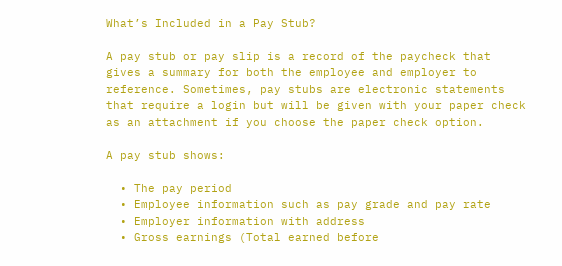What’s Included in a Pay Stub?

A pay stub or pay slip is a record of the paycheck that gives a summary for both the employee and employer to reference. Sometimes, pay stubs are electronic statements that require a login but will be given with your paper check as an attachment if you choose the paper check option.

A pay stub shows:

  • The pay period
  • Employee information such as pay grade and pay rate
  • Employer information with address
  • Gross earnings (Total earned before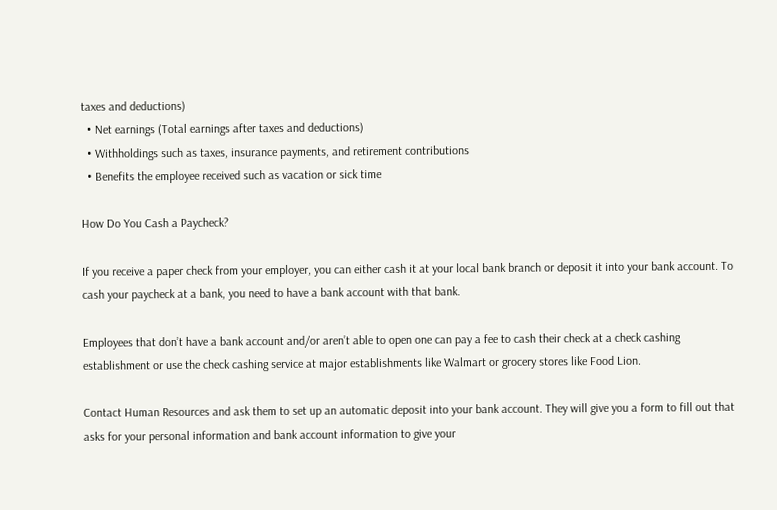taxes and deductions)
  • Net earnings (Total earnings after taxes and deductions)
  • Withholdings such as taxes, insurance payments, and retirement contributions
  • Benefits the employee received such as vacation or sick time

How Do You Cash a Paycheck?

If you receive a paper check from your employer, you can either cash it at your local bank branch or deposit it into your bank account. To cash your paycheck at a bank, you need to have a bank account with that bank.

Employees that don’t have a bank account and/or aren’t able to open one can pay a fee to cash their check at a check cashing establishment or use the check cashing service at major establishments like Walmart or grocery stores like Food Lion.

Contact Human Resources and ask them to set up an automatic deposit into your bank account. They will give you a form to fill out that asks for your personal information and bank account information to give your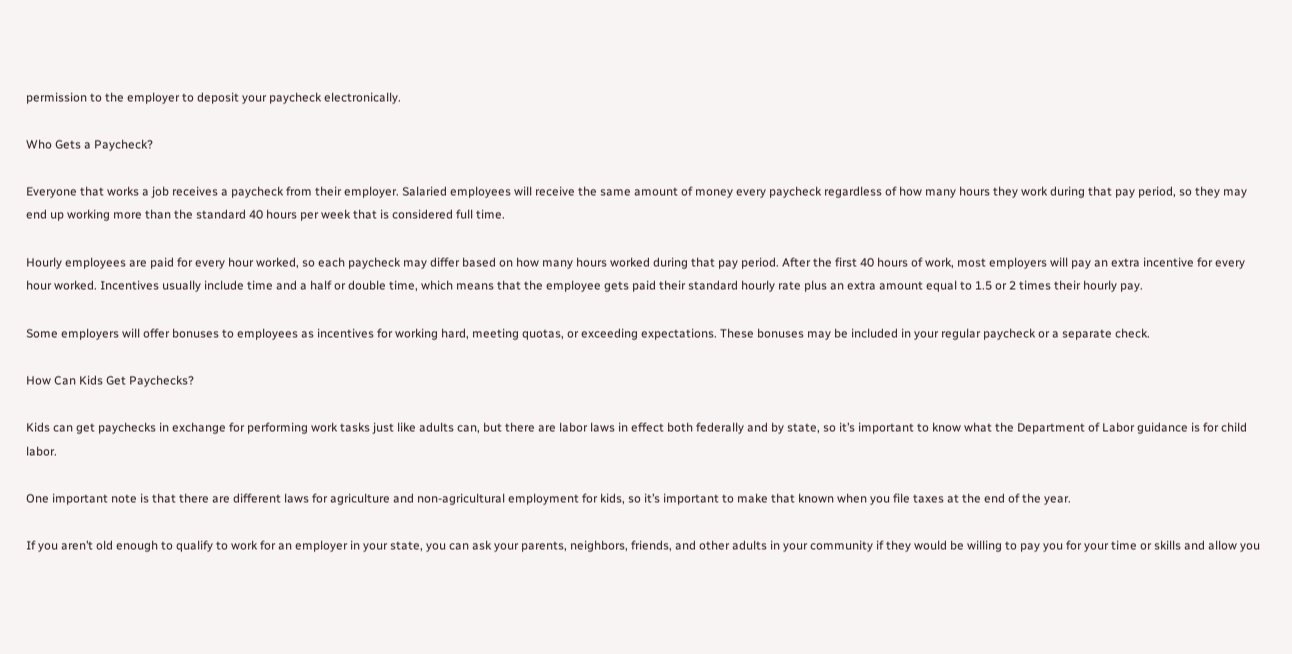permission to the employer to deposit your paycheck electronically.

Who Gets a Paycheck?

Everyone that works a job receives a paycheck from their employer. Salaried employees will receive the same amount of money every paycheck regardless of how many hours they work during that pay period, so they may end up working more than the standard 40 hours per week that is considered full time.

Hourly employees are paid for every hour worked, so each paycheck may differ based on how many hours worked during that pay period. After the first 40 hours of work, most employers will pay an extra incentive for every hour worked. Incentives usually include time and a half or double time, which means that the employee gets paid their standard hourly rate plus an extra amount equal to 1.5 or 2 times their hourly pay.

Some employers will offer bonuses to employees as incentives for working hard, meeting quotas, or exceeding expectations. These bonuses may be included in your regular paycheck or a separate check.

How Can Kids Get Paychecks?

Kids can get paychecks in exchange for performing work tasks just like adults can, but there are labor laws in effect both federally and by state, so it’s important to know what the Department of Labor guidance is for child labor.

One important note is that there are different laws for agriculture and non-agricultural employment for kids, so it’s important to make that known when you file taxes at the end of the year.

If you aren’t old enough to qualify to work for an employer in your state, you can ask your parents, neighbors, friends, and other adults in your community if they would be willing to pay you for your time or skills and allow you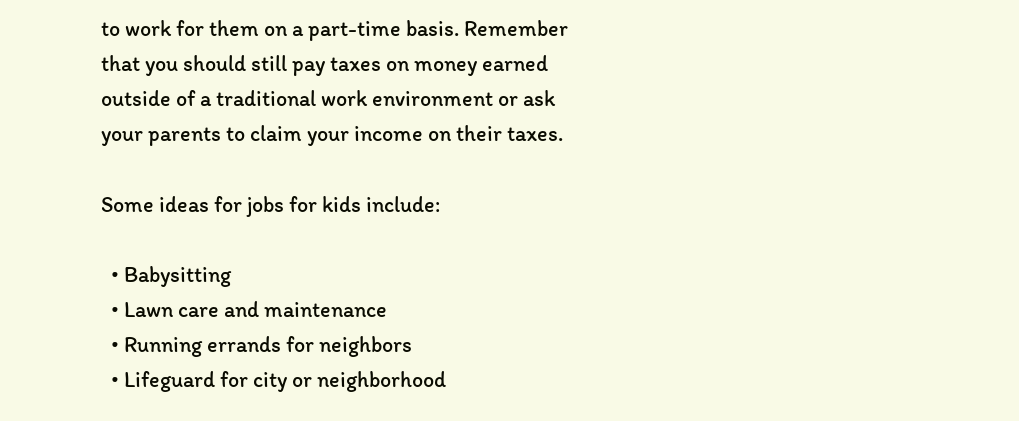to work for them on a part-time basis. Remember that you should still pay taxes on money earned outside of a traditional work environment or ask your parents to claim your income on their taxes.

Some ideas for jobs for kids include:

  • Babysitting
  • Lawn care and maintenance
  • Running errands for neighbors
  • Lifeguard for city or neighborhood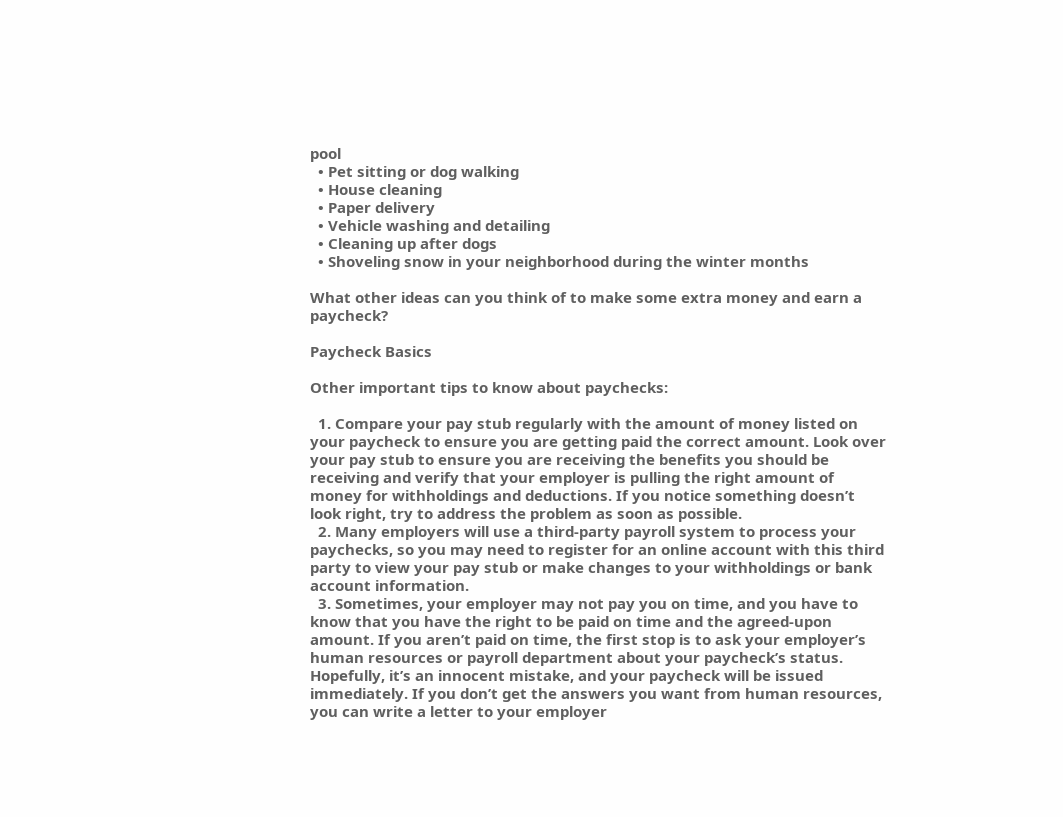pool
  • Pet sitting or dog walking
  • House cleaning
  • Paper delivery
  • Vehicle washing and detailing
  • Cleaning up after dogs
  • Shoveling snow in your neighborhood during the winter months

What other ideas can you think of to make some extra money and earn a paycheck?

Paycheck Basics

Other important tips to know about paychecks:

  1. Compare your pay stub regularly with the amount of money listed on your paycheck to ensure you are getting paid the correct amount. Look over your pay stub to ensure you are receiving the benefits you should be receiving and verify that your employer is pulling the right amount of money for withholdings and deductions. If you notice something doesn’t look right, try to address the problem as soon as possible.
  2. Many employers will use a third-party payroll system to process your paychecks, so you may need to register for an online account with this third party to view your pay stub or make changes to your withholdings or bank account information.
  3. Sometimes, your employer may not pay you on time, and you have to know that you have the right to be paid on time and the agreed-upon amount. If you aren’t paid on time, the first stop is to ask your employer’s human resources or payroll department about your paycheck’s status. Hopefully, it’s an innocent mistake, and your paycheck will be issued immediately. If you don’t get the answers you want from human resources, you can write a letter to your employer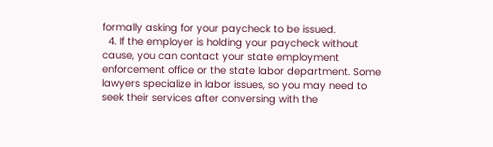formally asking for your paycheck to be issued.
  4. If the employer is holding your paycheck without cause, you can contact your state employment enforcement office or the state labor department. Some lawyers specialize in labor issues, so you may need to seek their services after conversing with the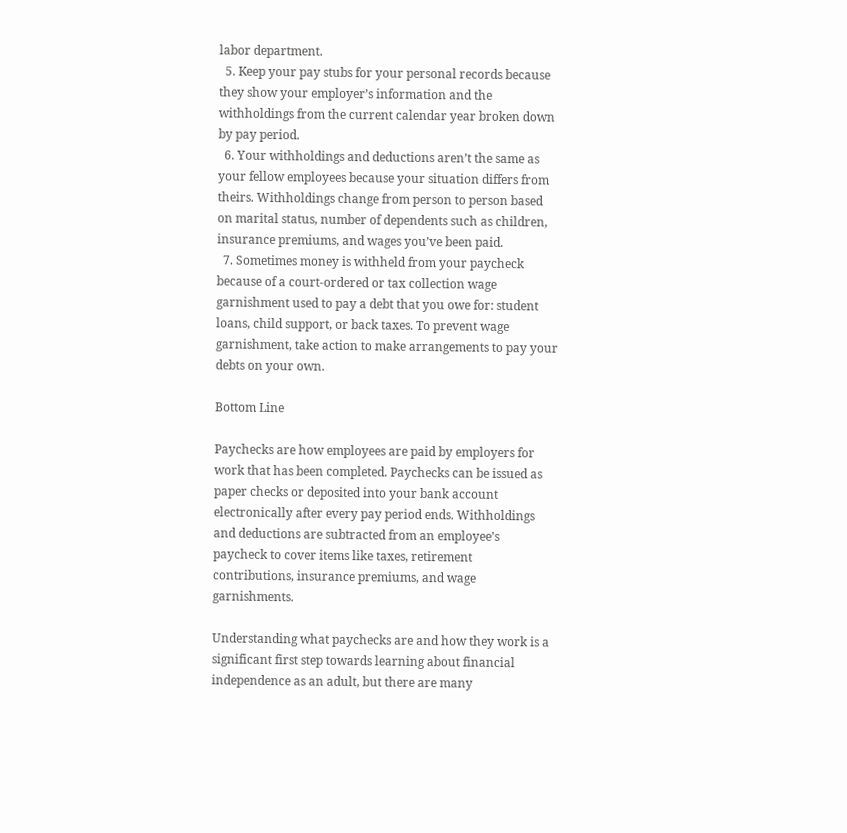labor department.
  5. Keep your pay stubs for your personal records because they show your employer’s information and the withholdings from the current calendar year broken down by pay period.
  6. Your withholdings and deductions aren’t the same as your fellow employees because your situation differs from theirs. Withholdings change from person to person based on marital status, number of dependents such as children, insurance premiums, and wages you’ve been paid.
  7. Sometimes money is withheld from your paycheck because of a court-ordered or tax collection wage garnishment used to pay a debt that you owe for: student loans, child support, or back taxes. To prevent wage garnishment, take action to make arrangements to pay your debts on your own.

Bottom Line

Paychecks are how employees are paid by employers for work that has been completed. Paychecks can be issued as paper checks or deposited into your bank account electronically after every pay period ends. Withholdings and deductions are subtracted from an employee’s paycheck to cover items like taxes, retirement contributions, insurance premiums, and wage garnishments.

Understanding what paychecks are and how they work is a significant first step towards learning about financial independence as an adult, but there are many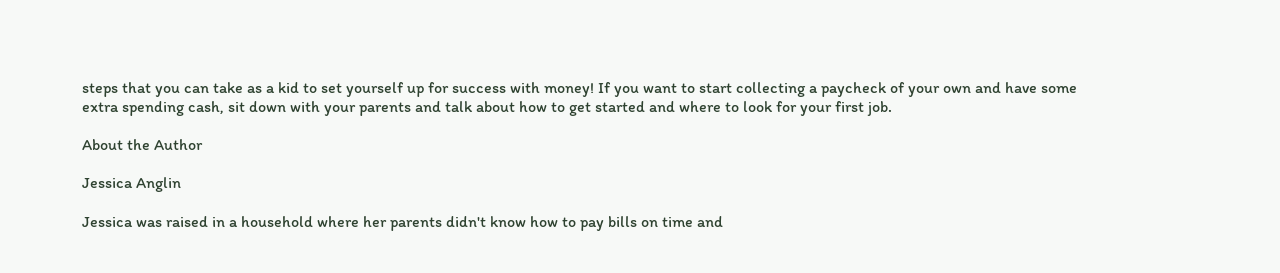steps that you can take as a kid to set yourself up for success with money! If you want to start collecting a paycheck of your own and have some extra spending cash, sit down with your parents and talk about how to get started and where to look for your first job.

About the Author

Jessica Anglin

Jessica was raised in a household where her parents didn't know how to pay bills on time and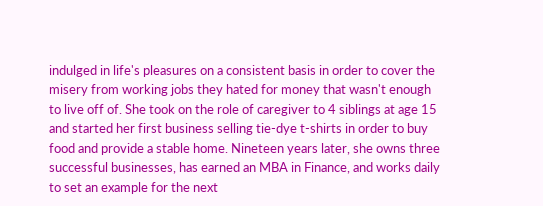indulged in life's pleasures on a consistent basis in order to cover the misery from working jobs they hated for money that wasn't enough to live off of. She took on the role of caregiver to 4 siblings at age 15 and started her first business selling tie-dye t-shirts in order to buy food and provide a stable home. Nineteen years later, she owns three successful businesses, has earned an MBA in Finance, and works daily to set an example for the next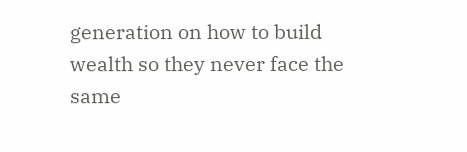generation on how to build wealth so they never face the same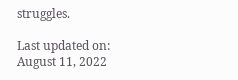struggles.

Last updated on: August 11, 2022